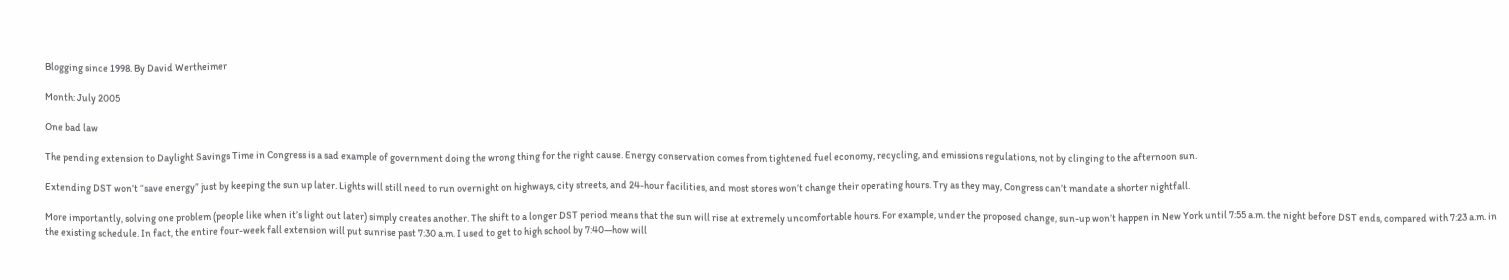Blogging since 1998. By David Wertheimer

Month: July 2005

One bad law

The pending extension to Daylight Savings Time in Congress is a sad example of government doing the wrong thing for the right cause. Energy conservation comes from tightened fuel economy, recycling, and emissions regulations, not by clinging to the afternoon sun.

Extending DST won’t “save energy” just by keeping the sun up later. Lights will still need to run overnight on highways, city streets, and 24-hour facilities, and most stores won’t change their operating hours. Try as they may, Congress can’t mandate a shorter nightfall.

More importantly, solving one problem (people like when it’s light out later) simply creates another. The shift to a longer DST period means that the sun will rise at extremely uncomfortable hours. For example, under the proposed change, sun-up won’t happen in New York until 7:55 a.m. the night before DST ends, compared with 7:23 a.m. in the existing schedule. In fact, the entire four-week fall extension will put sunrise past 7:30 a.m. I used to get to high school by 7:40—how will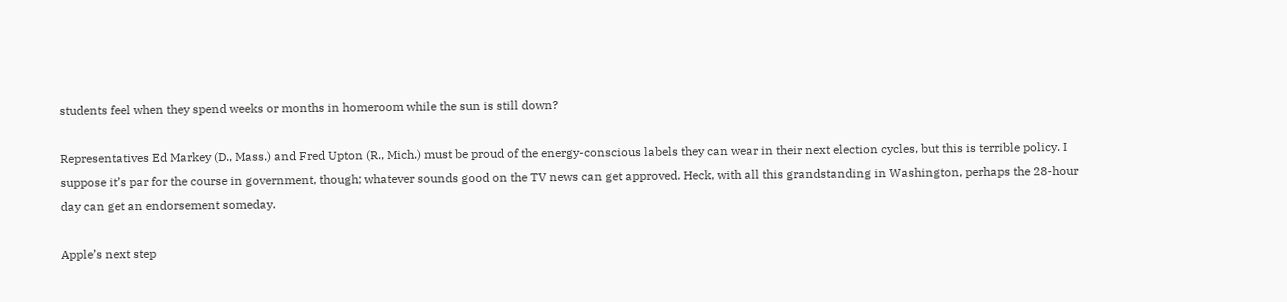students feel when they spend weeks or months in homeroom while the sun is still down?

Representatives Ed Markey (D., Mass.) and Fred Upton (R., Mich.) must be proud of the energy-conscious labels they can wear in their next election cycles, but this is terrible policy. I suppose it’s par for the course in government, though; whatever sounds good on the TV news can get approved. Heck, with all this grandstanding in Washington, perhaps the 28-hour day can get an endorsement someday.

Apple’s next step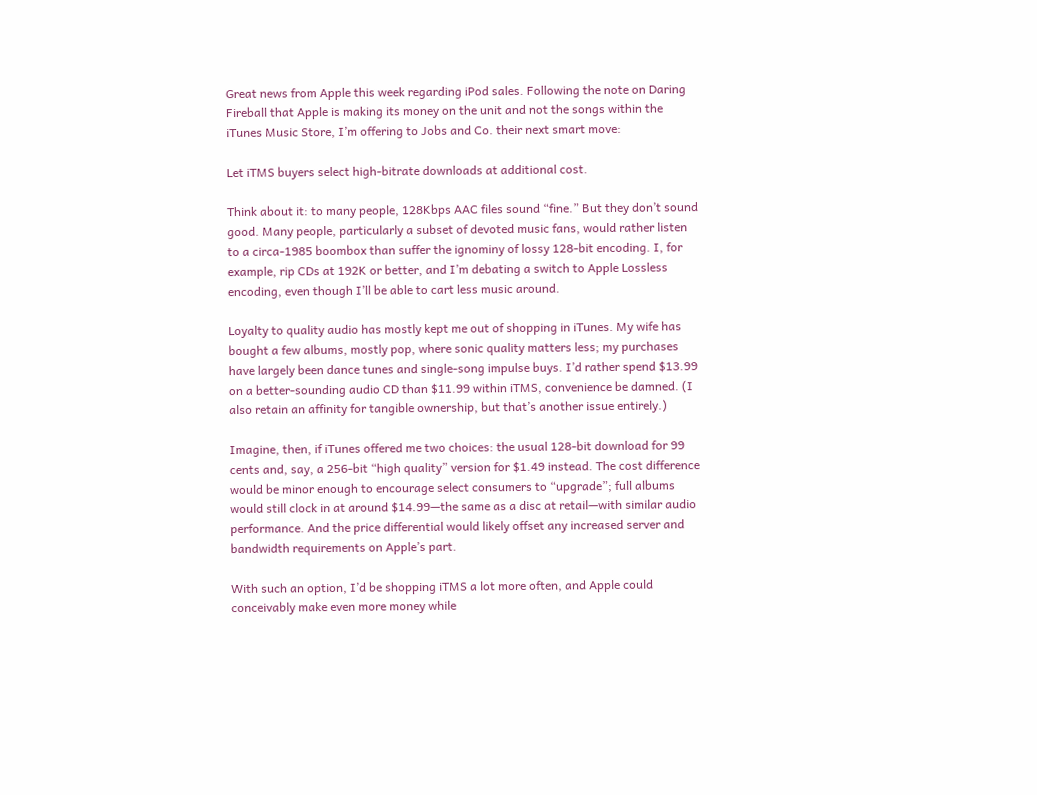Great news from Apple this week regarding iPod sales. Following the note on Daring Fireball that Apple is making its money on the unit and not the songs within the iTunes Music Store, I’m offering to Jobs and Co. their next smart move:

Let iTMS buyers select high-bitrate downloads at additional cost.

Think about it: to many people, 128Kbps AAC files sound “fine.” But they don’t sound good. Many people, particularly a subset of devoted music fans, would rather listen to a circa-1985 boombox than suffer the ignominy of lossy 128-bit encoding. I, for example, rip CDs at 192K or better, and I’m debating a switch to Apple Lossless encoding, even though I’ll be able to cart less music around.

Loyalty to quality audio has mostly kept me out of shopping in iTunes. My wife has bought a few albums, mostly pop, where sonic quality matters less; my purchases have largely been dance tunes and single-song impulse buys. I’d rather spend $13.99 on a better-sounding audio CD than $11.99 within iTMS, convenience be damned. (I also retain an affinity for tangible ownership, but that’s another issue entirely.)

Imagine, then, if iTunes offered me two choices: the usual 128-bit download for 99 cents and, say, a 256-bit “high quality” version for $1.49 instead. The cost difference would be minor enough to encourage select consumers to “upgrade”; full albums would still clock in at around $14.99—the same as a disc at retail—with similar audio performance. And the price differential would likely offset any increased server and bandwidth requirements on Apple’s part.

With such an option, I’d be shopping iTMS a lot more often, and Apple could conceivably make even more money while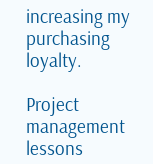increasing my purchasing loyalty.

Project management lessons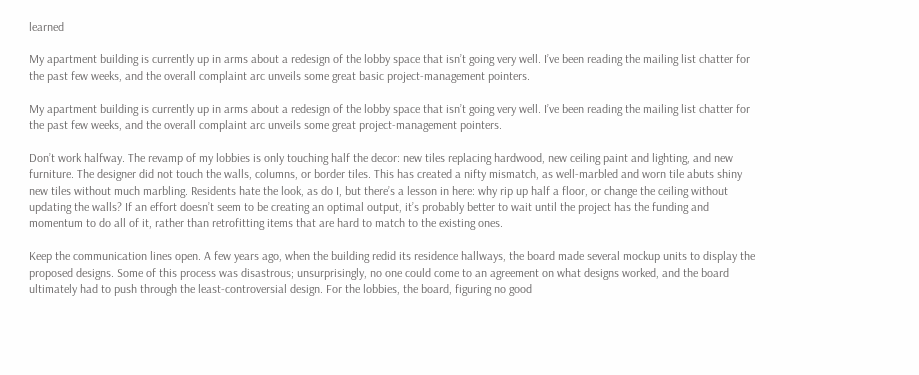learned

My apartment building is currently up in arms about a redesign of the lobby space that isn’t going very well. I’ve been reading the mailing list chatter for the past few weeks, and the overall complaint arc unveils some great basic project-management pointers.

My apartment building is currently up in arms about a redesign of the lobby space that isn’t going very well. I’ve been reading the mailing list chatter for the past few weeks, and the overall complaint arc unveils some great project-management pointers.

Don’t work halfway. The revamp of my lobbies is only touching half the decor: new tiles replacing hardwood, new ceiling paint and lighting, and new furniture. The designer did not touch the walls, columns, or border tiles. This has created a nifty mismatch, as well-marbled and worn tile abuts shiny new tiles without much marbling. Residents hate the look, as do I, but there’s a lesson in here: why rip up half a floor, or change the ceiling without updating the walls? If an effort doesn’t seem to be creating an optimal output, it’s probably better to wait until the project has the funding and momentum to do all of it, rather than retrofitting items that are hard to match to the existing ones.

Keep the communication lines open. A few years ago, when the building redid its residence hallways, the board made several mockup units to display the proposed designs. Some of this process was disastrous; unsurprisingly, no one could come to an agreement on what designs worked, and the board ultimately had to push through the least-controversial design. For the lobbies, the board, figuring no good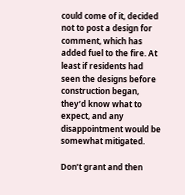could come of it, decided not to post a design for comment, which has added fuel to the fire. At least if residents had seen the designs before construction began, they’d know what to expect, and any disappointment would be somewhat mitigated.

Don’t grant and then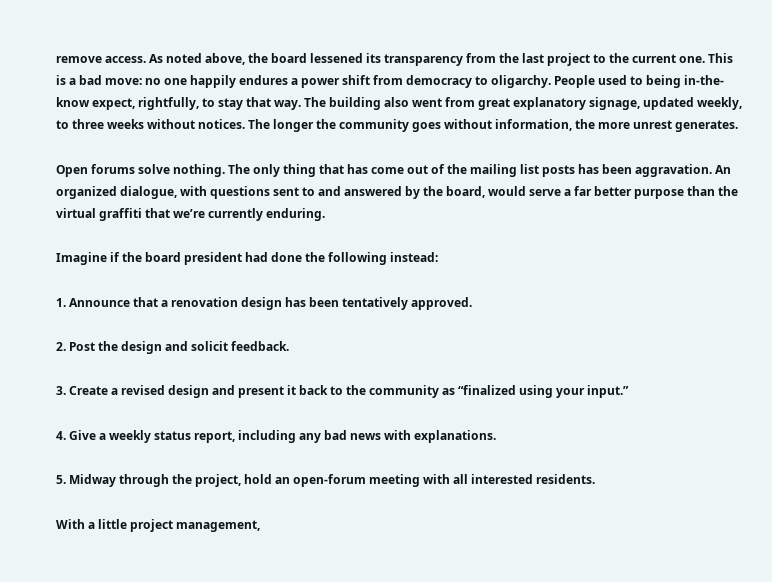remove access. As noted above, the board lessened its transparency from the last project to the current one. This is a bad move: no one happily endures a power shift from democracy to oligarchy. People used to being in-the-know expect, rightfully, to stay that way. The building also went from great explanatory signage, updated weekly, to three weeks without notices. The longer the community goes without information, the more unrest generates.

Open forums solve nothing. The only thing that has come out of the mailing list posts has been aggravation. An organized dialogue, with questions sent to and answered by the board, would serve a far better purpose than the virtual graffiti that we’re currently enduring.

Imagine if the board president had done the following instead:

1. Announce that a renovation design has been tentatively approved.

2. Post the design and solicit feedback.

3. Create a revised design and present it back to the community as “finalized using your input.”

4. Give a weekly status report, including any bad news with explanations.

5. Midway through the project, hold an open-forum meeting with all interested residents.

With a little project management,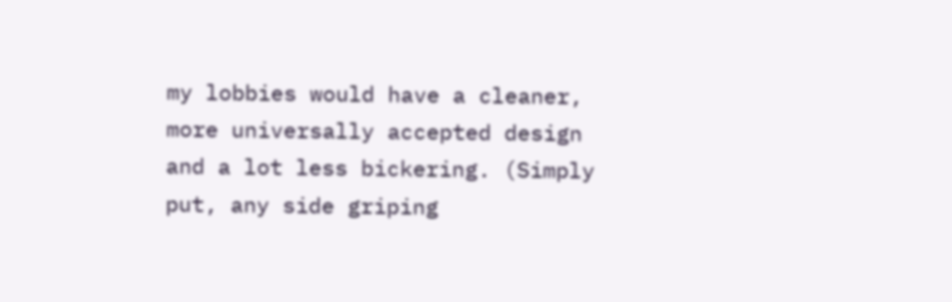my lobbies would have a cleaner, more universally accepted design and a lot less bickering. (Simply put, any side griping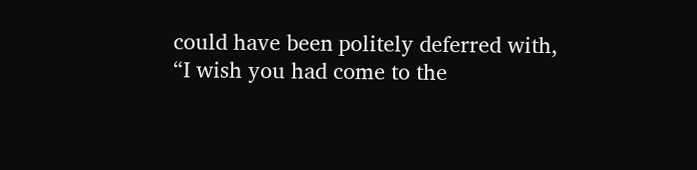could have been politely deferred with, “I wish you had come to the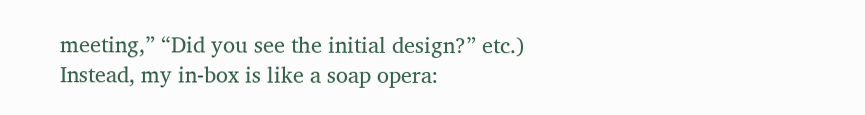meeting,” “Did you see the initial design?” etc.) Instead, my in-box is like a soap opera: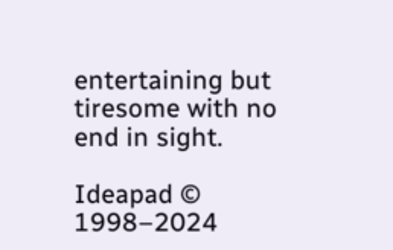entertaining but tiresome with no end in sight.

Ideapad © 1998–2024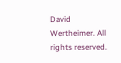David Wertheimer. All rights reserved.